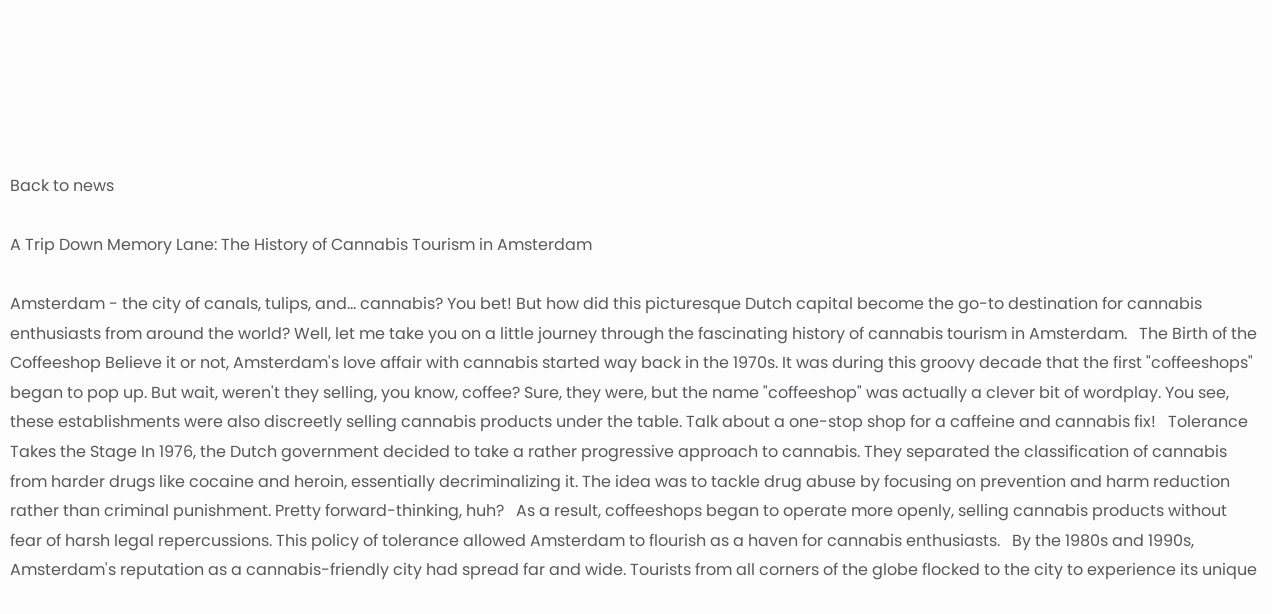Back to news

A Trip Down Memory Lane: The History of Cannabis Tourism in Amsterdam

Amsterdam - the city of canals, tulips, and... cannabis? You bet! But how did this picturesque Dutch capital become the go-to destination for cannabis enthusiasts from around the world? Well, let me take you on a little journey through the fascinating history of cannabis tourism in Amsterdam.   The Birth of the Coffeeshop Believe it or not, Amsterdam's love affair with cannabis started way back in the 1970s. It was during this groovy decade that the first "coffeeshops" began to pop up. But wait, weren't they selling, you know, coffee? Sure, they were, but the name "coffeeshop" was actually a clever bit of wordplay. You see, these establishments were also discreetly selling cannabis products under the table. Talk about a one-stop shop for a caffeine and cannabis fix!   Tolerance Takes the Stage In 1976, the Dutch government decided to take a rather progressive approach to cannabis. They separated the classification of cannabis from harder drugs like cocaine and heroin, essentially decriminalizing it. The idea was to tackle drug abuse by focusing on prevention and harm reduction rather than criminal punishment. Pretty forward-thinking, huh?   As a result, coffeeshops began to operate more openly, selling cannabis products without fear of harsh legal repercussions. This policy of tolerance allowed Amsterdam to flourish as a haven for cannabis enthusiasts.   By the 1980s and 1990s, Amsterdam's reputation as a cannabis-friendly city had spread far and wide. Tourists from all corners of the globe flocked to the city to experience its unique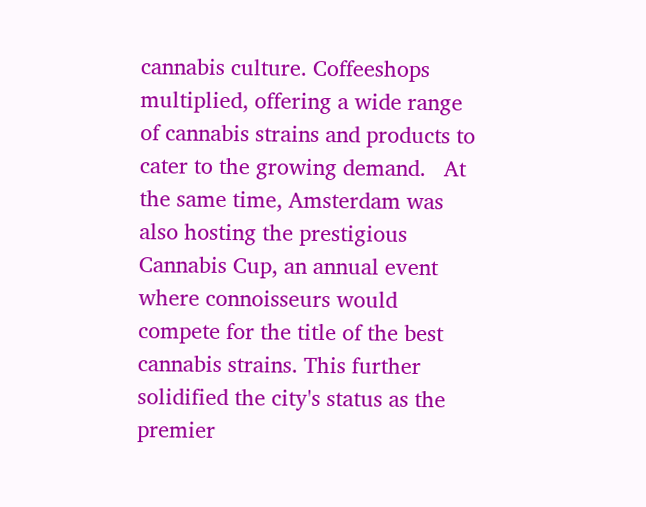cannabis culture. Coffeeshops multiplied, offering a wide range of cannabis strains and products to cater to the growing demand.   At the same time, Amsterdam was also hosting the prestigious Cannabis Cup, an annual event where connoisseurs would compete for the title of the best cannabis strains. This further solidified the city's status as the premier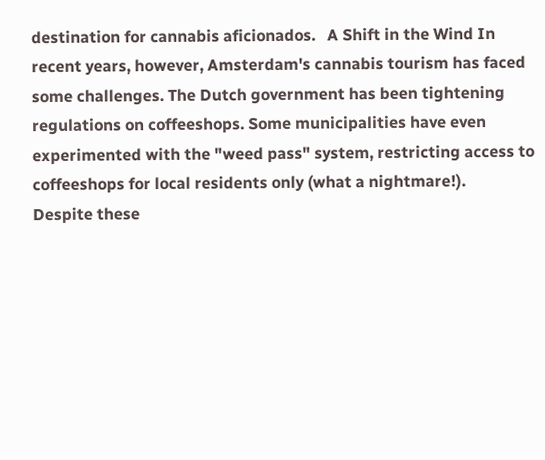destination for cannabis aficionados.   A Shift in the Wind In recent years, however, Amsterdam's cannabis tourism has faced some challenges. The Dutch government has been tightening regulations on coffeeshops. Some municipalities have even experimented with the "weed pass" system, restricting access to coffeeshops for local residents only (what a nightmare!).   Despite these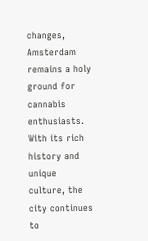changes, Amsterdam remains a holy ground for cannabis enthusiasts. With its rich history and unique culture, the city continues to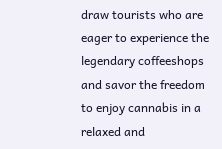draw tourists who are eager to experience the legendary coffeeshops and savor the freedom to enjoy cannabis in a relaxed and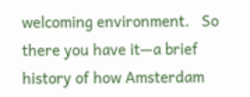welcoming environment.   So there you have it—a brief history of how Amsterdam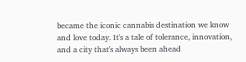became the iconic cannabis destination we know and love today. It's a tale of tolerance, innovation, and a city that's always been ahead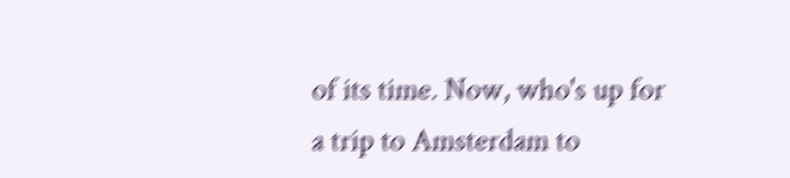of its time. Now, who's up for a trip to Amsterdam to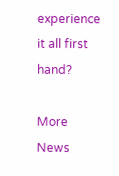experience it all first hand?

More News